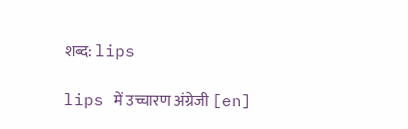शब्द: lips

lips में उच्चारण अंग्रेजी [en]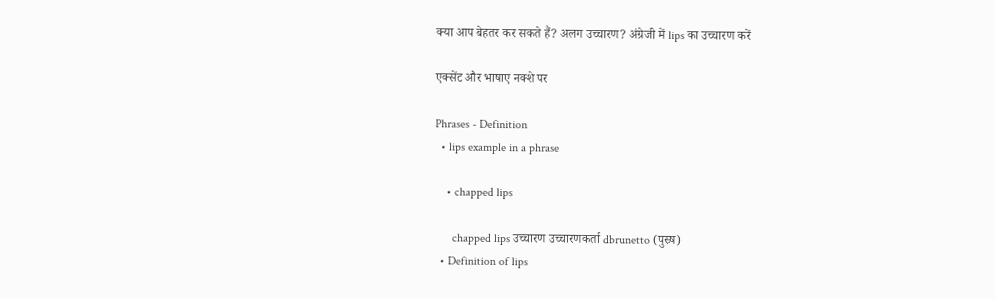क्या आप बेहतर कर सकते हैं? अलग उच्चारण? अंग्रेजी में lips का उच्चारण करें

एक्सेंट और भाषाए नक्शे पर

Phrases - Definition
  • lips example in a phrase

    • chapped lips

      chapped lips उच्चारण उच्चारणकर्ता dbrunetto (पुस्र्ष)
  • Definition of lips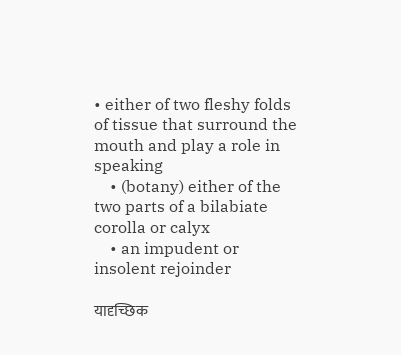• either of two fleshy folds of tissue that surround the mouth and play a role in speaking
    • (botany) either of the two parts of a bilabiate corolla or calyx
    • an impudent or insolent rejoinder

यादृच्छिक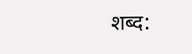शब्द: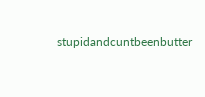stupidandcuntbeenbutter